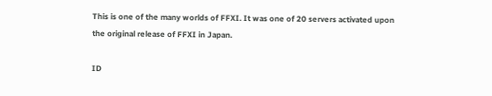This is one of the many worlds of FFXI. It was one of 20 servers activated upon the original release of FFXI in Japan.

ID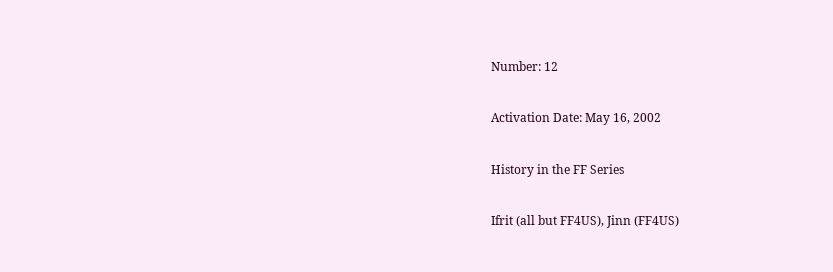Number: 12

Activation Date: May 16, 2002

History in the FF Series

Ifrit (all but FF4US), Jinn (FF4US)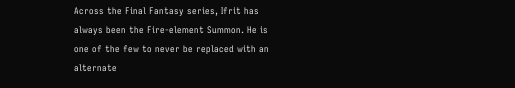Across the Final Fantasy series, Ifrit has always been the Fire-element Summon. He is one of the few to never be replaced with an alternate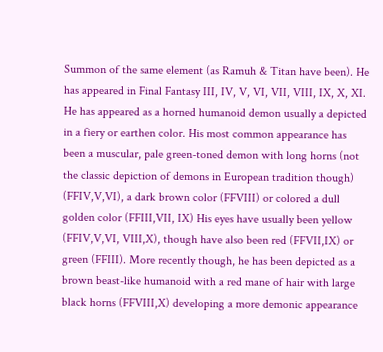Summon of the same element (as Ramuh & Titan have been). He has appeared in Final Fantasy III, IV, V, VI, VII, VIII, IX, X, XI. He has appeared as a horned humanoid demon usually a depicted in a fiery or earthen color. His most common appearance has been a muscular, pale green-toned demon with long horns (not the classic depiction of demons in European tradition though) (FFIV,V,VI), a dark brown color (FFVIII) or colored a dull golden color (FFIII,VII, IX) His eyes have usually been yellow (FFIV,V,VI, VIII,X), though have also been red (FFVII,IX) or green (FFIII). More recently though, he has been depicted as a brown beast-like humanoid with a red mane of hair with large black horns (FFVIII,X) developing a more demonic appearance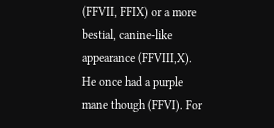(FFVII, FFIX) or a more bestial, canine-like appearance (FFVIII,X). He once had a purple mane though (FFVI). For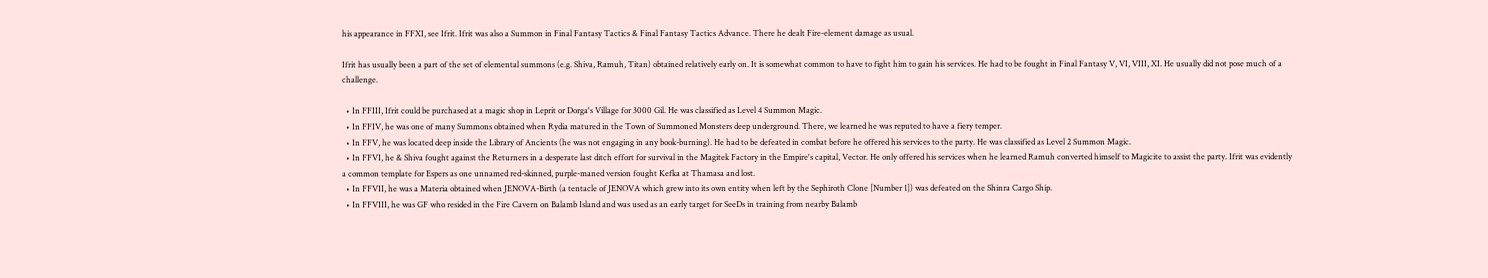his appearance in FFXI, see Ifrit. Ifrit was also a Summon in Final Fantasy Tactics & Final Fantasy Tactics Advance. There he dealt Fire-element damage as usual.

Ifrit has usually been a part of the set of elemental summons (e.g. Shiva, Ramuh, Titan) obtained relatively early on. It is somewhat common to have to fight him to gain his services. He had to be fought in Final Fantasy V, VI, VIII, XI. He usually did not pose much of a challenge.

  • In FFIII, Ifrit could be purchased at a magic shop in Leprit or Dorga's Village for 3000 Gil. He was classified as Level 4 Summon Magic.
  • In FFIV, he was one of many Summons obtained when Rydia matured in the Town of Summoned Monsters deep underground. There, we learned he was reputed to have a fiery temper.
  • In FFV, he was located deep inside the Library of Ancients (he was not engaging in any book-burning). He had to be defeated in combat before he offered his services to the party. He was classified as Level 2 Summon Magic.
  • In FFVI, he & Shiva fought against the Returners in a desperate last ditch effort for survival in the Magitek Factory in the Empire's capital, Vector. He only offered his services when he learned Ramuh converted himself to Magicite to assist the party. Ifrit was evidently a common template for Espers as one unnamed red-skinned, purple-maned version fought Kefka at Thamasa and lost.
  • In FFVII, he was a Materia obtained when JENOVA-Birth (a tentacle of JENOVA which grew into its own entity when left by the Sephiroth Clone [Number 1]) was defeated on the Shinra Cargo Ship.
  • In FFVIII, he was GF who resided in the Fire Cavern on Balamb Island and was used as an early target for SeeDs in training from nearby Balamb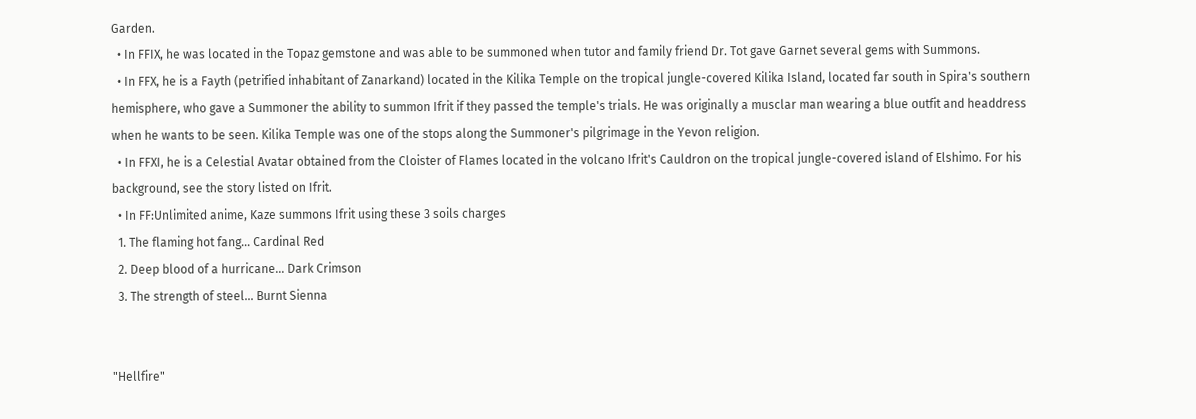Garden.
  • In FFIX, he was located in the Topaz gemstone and was able to be summoned when tutor and family friend Dr. Tot gave Garnet several gems with Summons.
  • In FFX, he is a Fayth (petrified inhabitant of Zanarkand) located in the Kilika Temple on the tropical jungle-covered Kilika Island, located far south in Spira's southern hemisphere, who gave a Summoner the ability to summon Ifrit if they passed the temple's trials. He was originally a musclar man wearing a blue outfit and headdress when he wants to be seen. Kilika Temple was one of the stops along the Summoner's pilgrimage in the Yevon religion.
  • In FFXI, he is a Celestial Avatar obtained from the Cloister of Flames located in the volcano Ifrit's Cauldron on the tropical jungle-covered island of Elshimo. For his background, see the story listed on Ifrit.
  • In FF:Unlimited anime, Kaze summons Ifrit using these 3 soils charges
  1. The flaming hot fang... Cardinal Red
  2. Deep blood of a hurricane... Dark Crimson
  3. The strength of steel... Burnt Sienna


"Hellfire"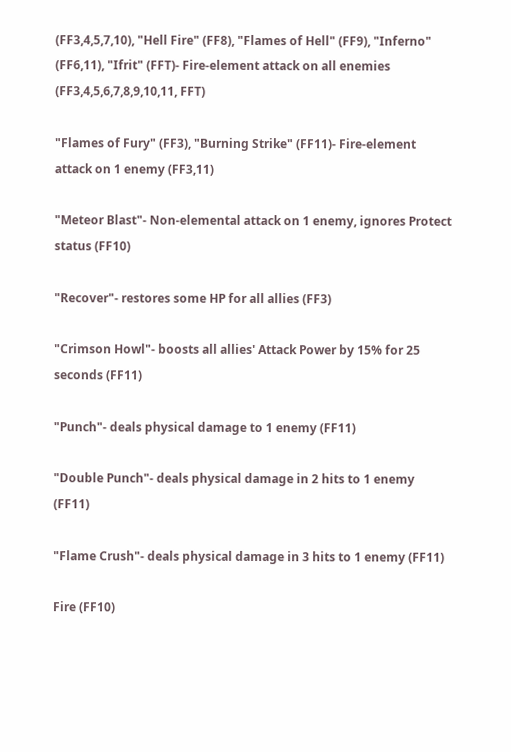(FF3,4,5,7,10), "Hell Fire" (FF8), "Flames of Hell" (FF9), "Inferno" (FF6,11), "Ifrit" (FFT)- Fire-element attack on all enemies (FF3,4,5,6,7,8,9,10,11, FFT)

"Flames of Fury" (FF3), "Burning Strike" (FF11)- Fire-element attack on 1 enemy (FF3,11)

"Meteor Blast"- Non-elemental attack on 1 enemy, ignores Protect status (FF10)

"Recover"- restores some HP for all allies (FF3)

"Crimson Howl"- boosts all allies' Attack Power by 15% for 25 seconds (FF11)

"Punch"- deals physical damage to 1 enemy (FF11)

"Double Punch"- deals physical damage in 2 hits to 1 enemy (FF11)

"Flame Crush"- deals physical damage in 3 hits to 1 enemy (FF11)

Fire (FF10)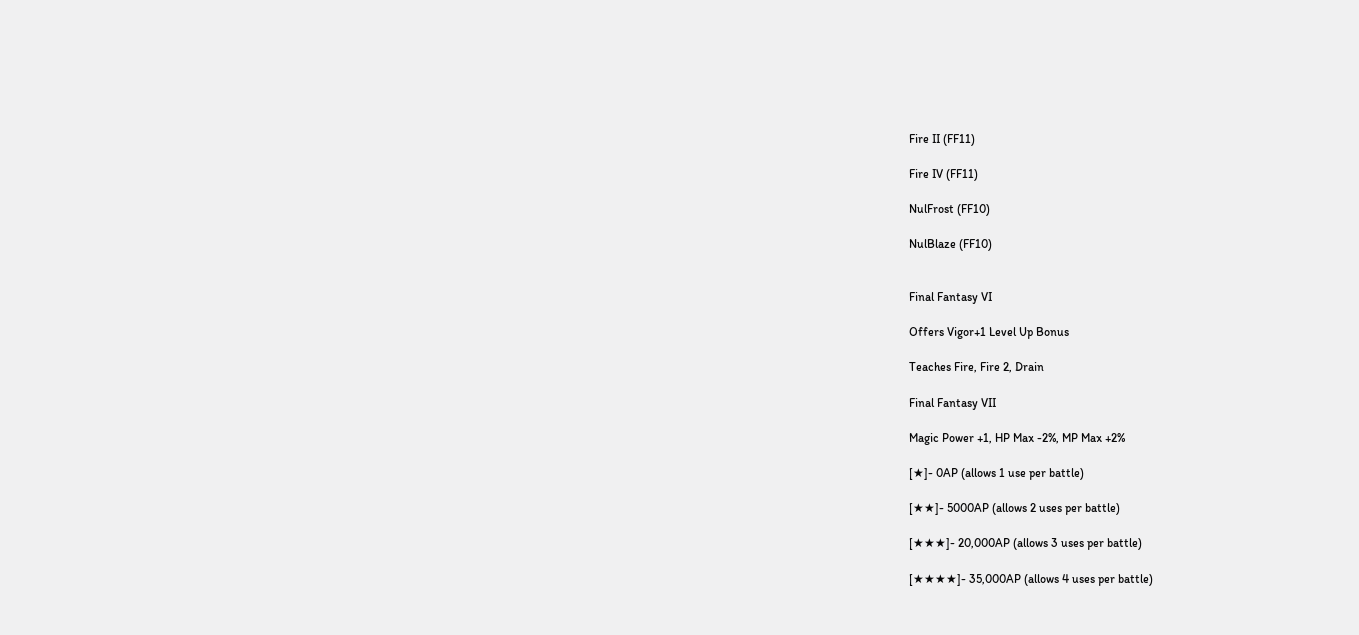Fire II (FF11)

Fire IV (FF11)

NulFrost (FF10)

NulBlaze (FF10)


Final Fantasy VI

Offers Vigor+1 Level Up Bonus

Teaches Fire, Fire 2, Drain

Final Fantasy VII

Magic Power +1, HP Max -2%, MP Max +2%

[★]- 0AP (allows 1 use per battle)

[★★]- 5000AP (allows 2 uses per battle)

[★★★]- 20,000AP (allows 3 uses per battle)

[★★★★]- 35,000AP (allows 4 uses per battle)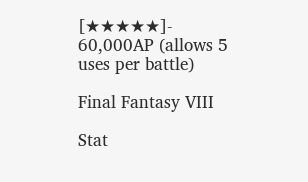[★★★★★]- 60,000AP (allows 5 uses per battle)

Final Fantasy VIII

Stat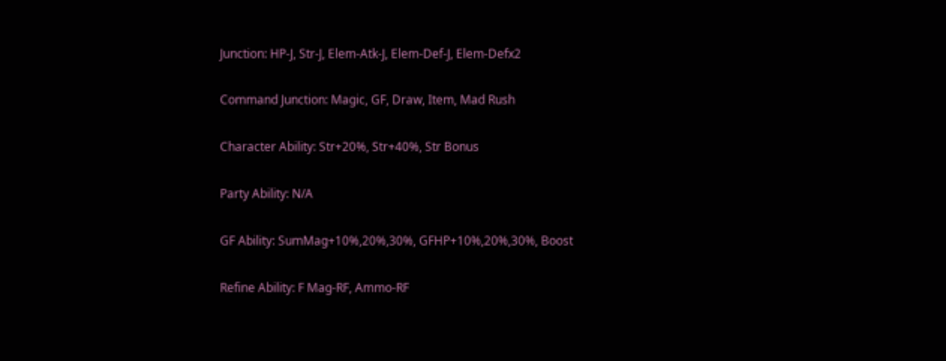Junction: HP-J, Str-J, Elem-Atk-J, Elem-Def-J, Elem-Defx2

Command Junction: Magic, GF, Draw, Item, Mad Rush

Character Ability: Str+20%, Str+40%, Str Bonus

Party Ability: N/A

GF Ability: SumMag+10%,20%,30%, GFHP+10%,20%,30%, Boost

Refine Ability: F Mag-RF, Ammo-RF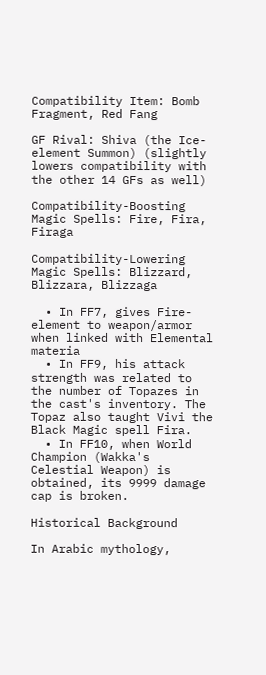Compatibility Item: Bomb Fragment, Red Fang

GF Rival: Shiva (the Ice-element Summon) (slightly lowers compatibility with the other 14 GFs as well)

Compatibility-Boosting Magic Spells: Fire, Fira, Firaga

Compatibility-Lowering Magic Spells: Blizzard, Blizzara, Blizzaga

  • In FF7, gives Fire-element to weapon/armor when linked with Elemental materia
  • In FF9, his attack strength was related to the number of Topazes in the cast's inventory. The Topaz also taught Vivi the Black Magic spell Fira.
  • In FF10, when World Champion (Wakka's Celestial Weapon) is obtained, its 9999 damage cap is broken.

Historical Background

In Arabic mythology,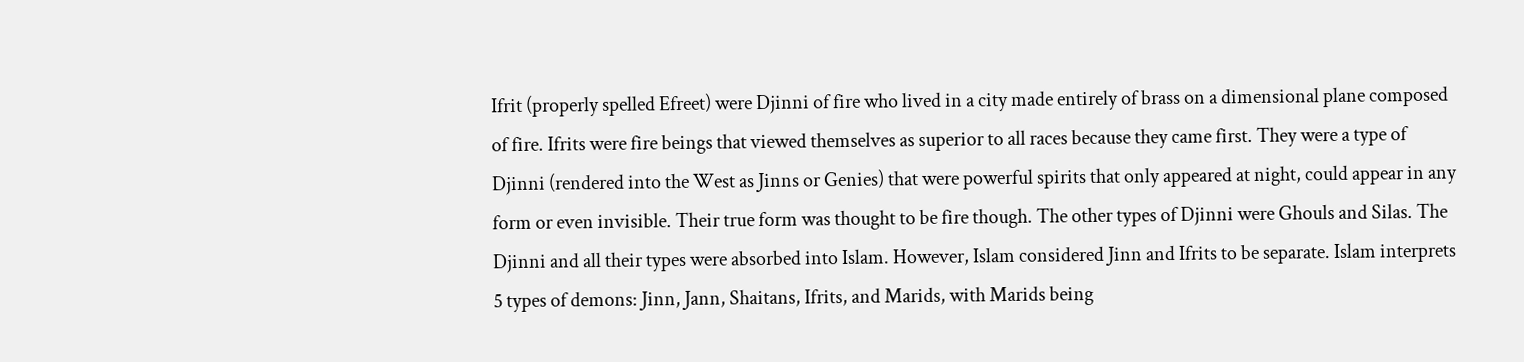Ifrit (properly spelled Efreet) were Djinni of fire who lived in a city made entirely of brass on a dimensional plane composed of fire. Ifrits were fire beings that viewed themselves as superior to all races because they came first. They were a type of Djinni (rendered into the West as Jinns or Genies) that were powerful spirits that only appeared at night, could appear in any form or even invisible. Their true form was thought to be fire though. The other types of Djinni were Ghouls and Silas. The Djinni and all their types were absorbed into Islam. However, Islam considered Jinn and Ifrits to be separate. Islam interprets 5 types of demons: Jinn, Jann, Shaitans, Ifrits, and Marids, with Marids being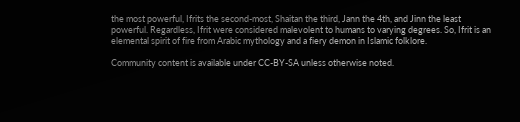the most powerful, Ifrits the second-most, Shaitan the third, Jann the 4th, and Jinn the least powerful. Regardless, Ifrit were considered malevolent to humans to varying degrees. So, Ifrit is an elemental spirit of fire from Arabic mythology and a fiery demon in Islamic folklore.

Community content is available under CC-BY-SA unless otherwise noted.